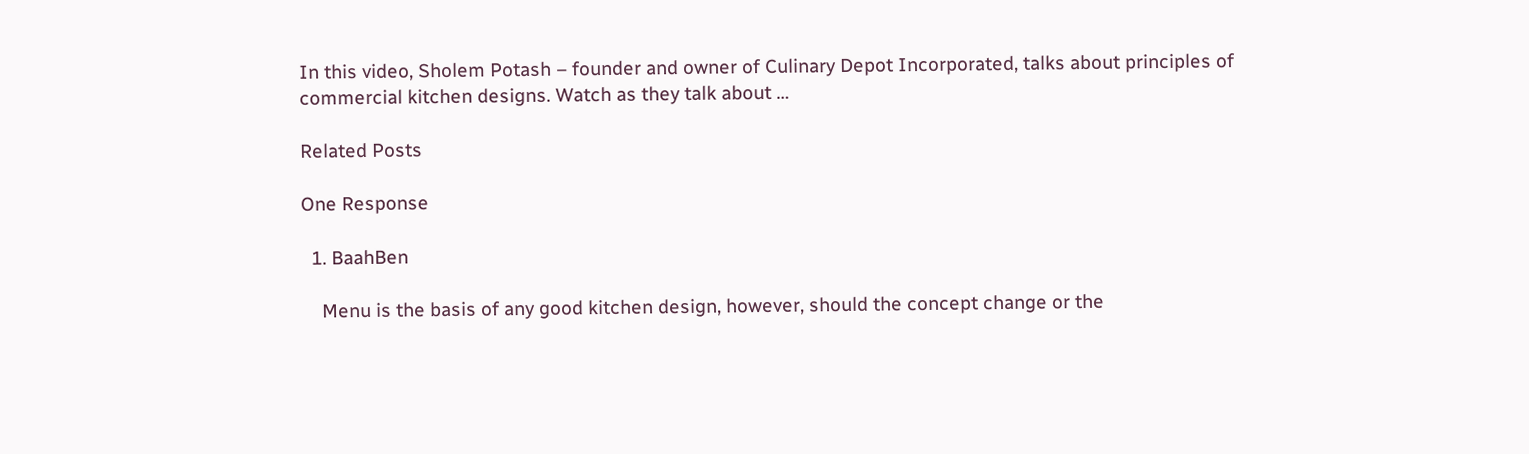In this video, Sholem Potash – founder and owner of Culinary Depot Incorporated, talks about principles of commercial kitchen designs. Watch as they talk about …

Related Posts

One Response

  1. BaahBen

    Menu is the basis of any good kitchen design, however, should the concept change or the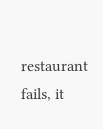restaurant fails, it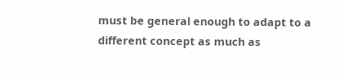must be general enough to adapt to a different concept as much as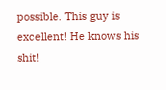possible. This guy is excellent! He knows his shit!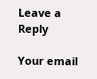Leave a Reply

Your email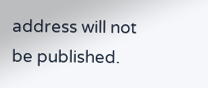address will not be published.